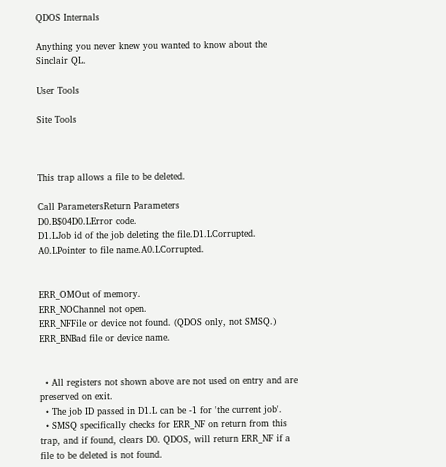QDOS Internals

Anything you never knew you wanted to know about the Sinclair QL.

User Tools

Site Tools



This trap allows a file to be deleted.

Call ParametersReturn Parameters
D0.B$04D0.LError code.
D1.LJob id of the job deleting the file.D1.LCorrupted.
A0.LPointer to file name.A0.LCorrupted.


ERR_OMOut of memory.
ERR_NOChannel not open.
ERR_NFFile or device not found. (QDOS only, not SMSQ.)
ERR_BNBad file or device name.


  • All registers not shown above are not used on entry and are preserved on exit.
  • The job ID passed in D1.L can be -1 for 'the current job'.
  • SMSQ specifically checks for ERR_NF on return from this trap, and if found, clears D0. QDOS, will return ERR_NF if a file to be deleted is not found.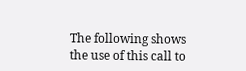The following shows the use of this call to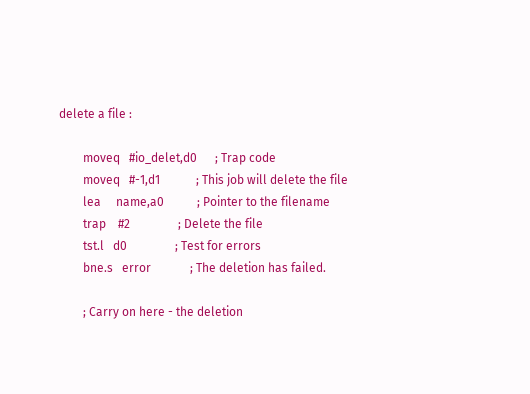delete a file :

        moveq   #io_delet,d0      ; Trap code
        moveq   #-1,d1            ; This job will delete the file
        lea     name,a0           ; Pointer to the filename
        trap    #2                ; Delete the file
        tst.l   d0                ; Test for errors
        bne.s   error             ; The deletion has failed.

        ; Carry on here - the deletion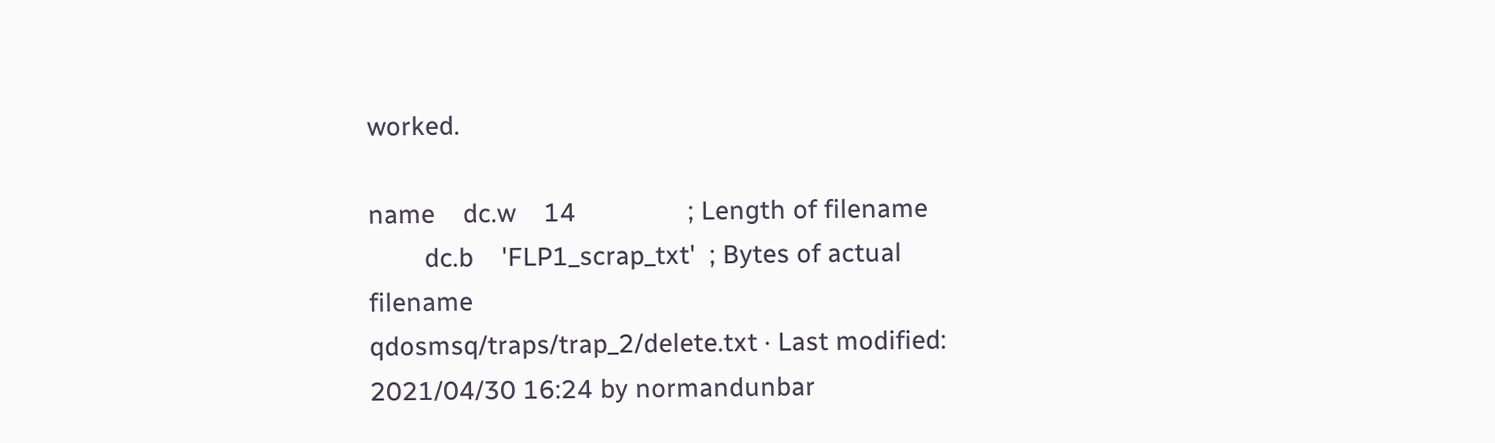worked.

name    dc.w    14                ; Length of filename
        dc.b    'FLP1_scrap_txt'  ; Bytes of actual filename
qdosmsq/traps/trap_2/delete.txt · Last modified: 2021/04/30 16:24 by normandunbar